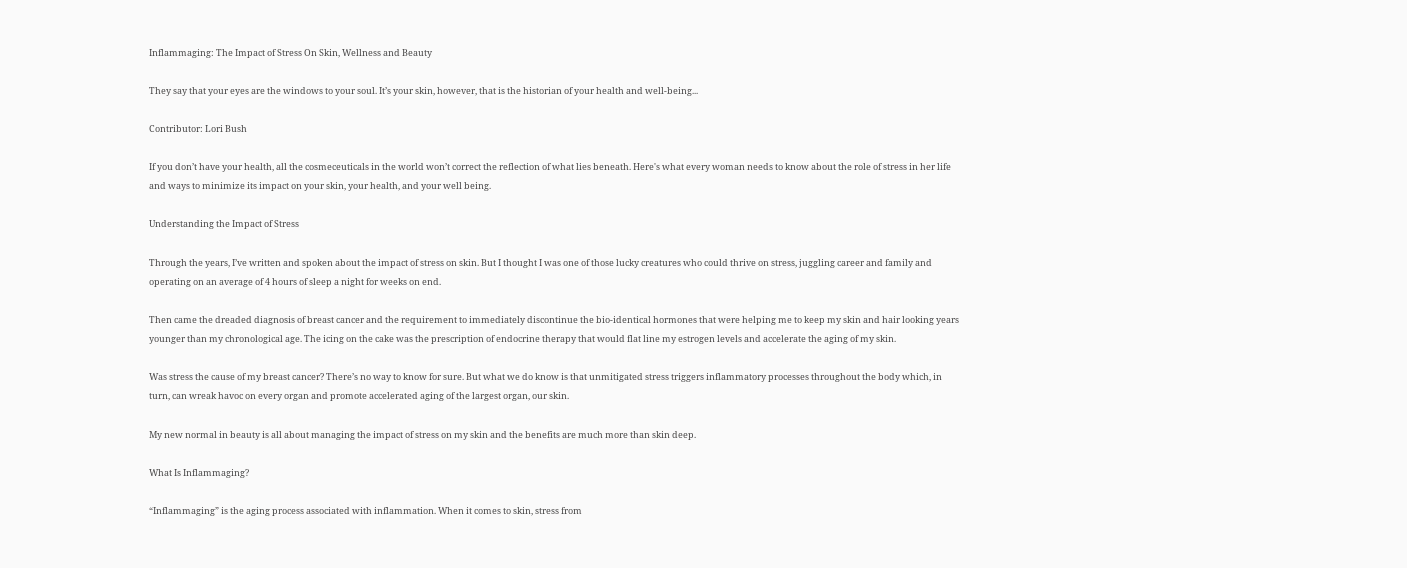Inflammaging: The Impact of Stress On Skin, Wellness and Beauty

They say that your eyes are the windows to your soul. It’s your skin, however, that is the historian of your health and well-being...

Contributor: Lori Bush

If you don’t have your health, all the cosmeceuticals in the world won’t correct the reflection of what lies beneath. Here's what every woman needs to know about the role of stress in her life and ways to minimize its impact on your skin, your health, and your well being.

Understanding the Impact of Stress

Through the years, I’ve written and spoken about the impact of stress on skin. But I thought I was one of those lucky creatures who could thrive on stress, juggling career and family and operating on an average of 4 hours of sleep a night for weeks on end.

Then came the dreaded diagnosis of breast cancer and the requirement to immediately discontinue the bio-identical hormones that were helping me to keep my skin and hair looking years younger than my chronological age. The icing on the cake was the prescription of endocrine therapy that would flat line my estrogen levels and accelerate the aging of my skin.

Was stress the cause of my breast cancer? There’s no way to know for sure. But what we do know is that unmitigated stress triggers inflammatory processes throughout the body which, in turn, can wreak havoc on every organ and promote accelerated aging of the largest organ, our skin.

My new normal in beauty is all about managing the impact of stress on my skin and the benefits are much more than skin deep.

What Is Inflammaging?

“Inflammaging” is the aging process associated with inflammation. When it comes to skin, stress from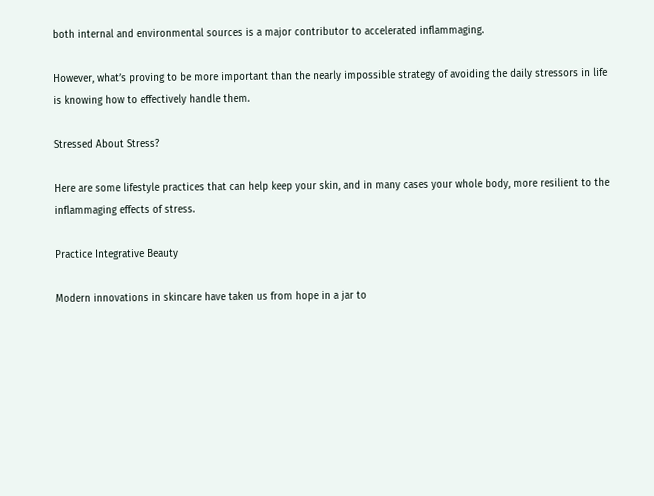both internal and environmental sources is a major contributor to accelerated inflammaging.

However, what’s proving to be more important than the nearly impossible strategy of avoiding the daily stressors in life is knowing how to effectively handle them.

Stressed About Stress?

Here are some lifestyle practices that can help keep your skin, and in many cases your whole body, more resilient to the inflammaging effects of stress.

Practice Integrative Beauty

Modern innovations in skincare have taken us from hope in a jar to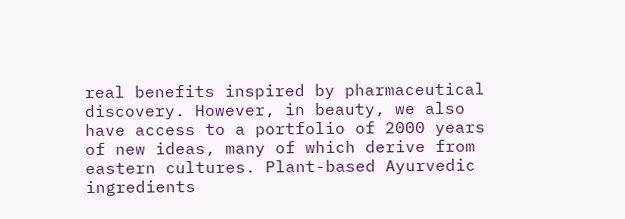real benefits inspired by pharmaceutical discovery. However, in beauty, we also have access to a portfolio of 2000 years of new ideas, many of which derive from eastern cultures. Plant-based Ayurvedic ingredients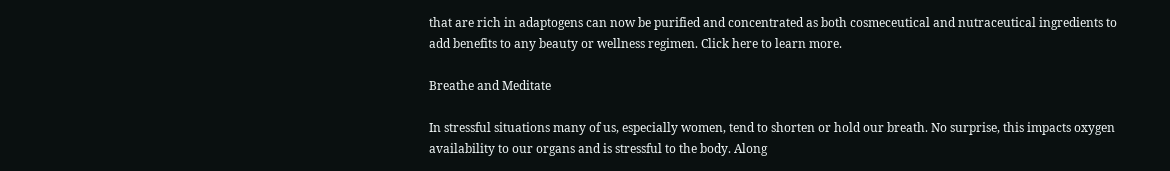that are rich in adaptogens can now be purified and concentrated as both cosmeceutical and nutraceutical ingredients to add benefits to any beauty or wellness regimen. Click here to learn more.

Breathe and Meditate

In stressful situations many of us, especially women, tend to shorten or hold our breath. No surprise, this impacts oxygen availability to our organs and is stressful to the body. Along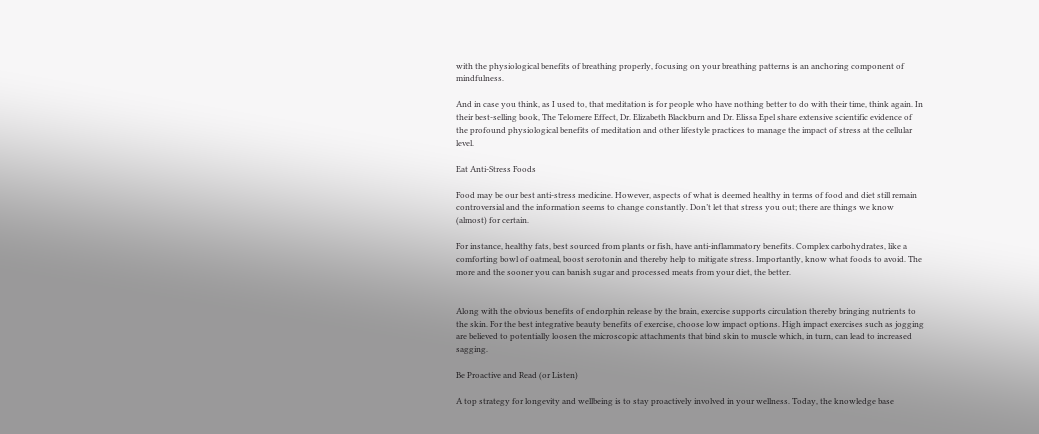with the physiological benefits of breathing properly, focusing on your breathing patterns is an anchoring component of mindfulness.

And in case you think, as I used to, that meditation is for people who have nothing better to do with their time, think again. In their best-selling book, The Telomere Effect, Dr. Elizabeth Blackburn and Dr. Elissa Epel share extensive scientific evidence of the profound physiological benefits of meditation and other lifestyle practices to manage the impact of stress at the cellular level.

Eat Anti-Stress Foods

Food may be our best anti-stress medicine. However, aspects of what is deemed healthy in terms of food and diet still remain controversial and the information seems to change constantly. Don’t let that stress you out; there are things we know (almost) for certain.

For instance, healthy fats, best sourced from plants or fish, have anti-inflammatory benefits. Complex carbohydrates, like a comforting bowl of oatmeal, boost serotonin and thereby help to mitigate stress. Importantly, know what foods to avoid. The more and the sooner you can banish sugar and processed meats from your diet, the better.


Along with the obvious benefits of endorphin release by the brain, exercise supports circulation thereby bringing nutrients to the skin. For the best integrative beauty benefits of exercise, choose low impact options. High impact exercises such as jogging are believed to potentially loosen the microscopic attachments that bind skin to muscle which, in turn, can lead to increased sagging.

Be Proactive and Read (or Listen)

A top strategy for longevity and wellbeing is to stay proactively involved in your wellness. Today, the knowledge base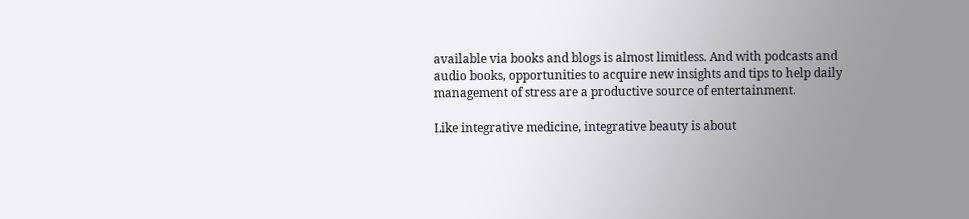available via books and blogs is almost limitless. And with podcasts and audio books, opportunities to acquire new insights and tips to help daily management of stress are a productive source of entertainment.

Like integrative medicine, integrative beauty is about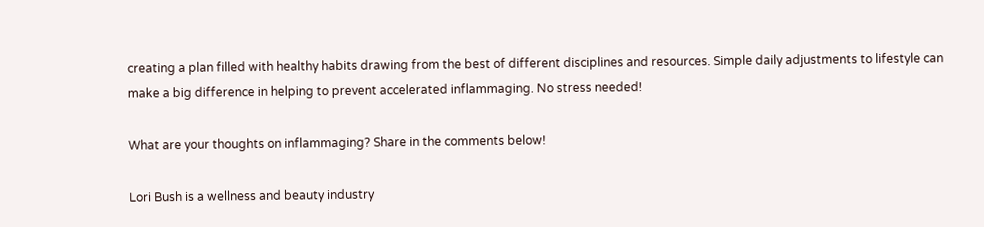creating a plan filled with healthy habits drawing from the best of different disciplines and resources. Simple daily adjustments to lifestyle can make a big difference in helping to prevent accelerated inflammaging. No stress needed!

What are your thoughts on inflammaging? Share in the comments below!

Lori Bush is a wellness and beauty industry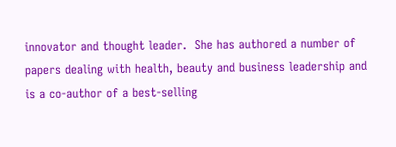innovator and thought leader.  She has authored a number of papers dealing with health, beauty and business leadership and is a co-author of a best-selling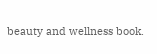beauty and wellness book.